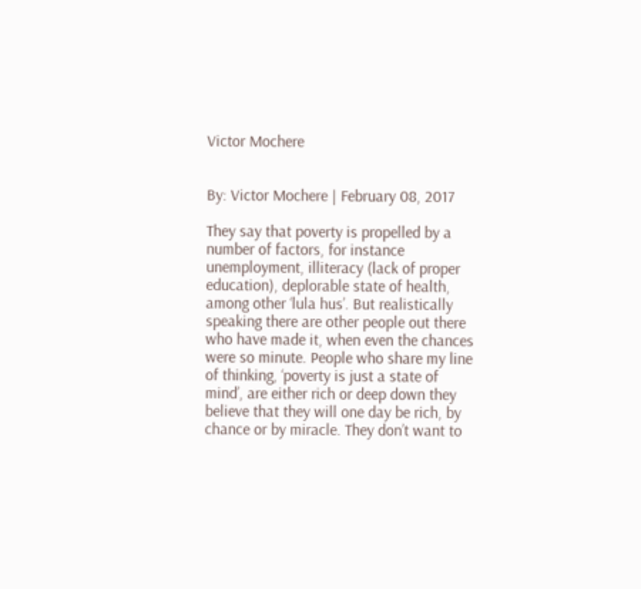Victor Mochere


By: Victor Mochere | February 08, 2017

They say that poverty is propelled by a number of factors, for instance unemployment, illiteracy (lack of proper education), deplorable state of health, among other ‘lula hus’. But realistically speaking there are other people out there who have made it, when even the chances were so minute. People who share my line of thinking, ‘poverty is just a state of mind’, are either rich or deep down they believe that they will one day be rich, by chance or by miracle. They don’t want to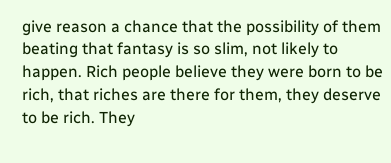give reason a chance that the possibility of them beating that fantasy is so slim, not likely to happen. Rich people believe they were born to be rich, that riches are there for them, they deserve to be rich. They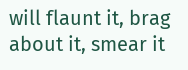will flaunt it, brag about it, smear it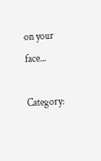on your face...

Category: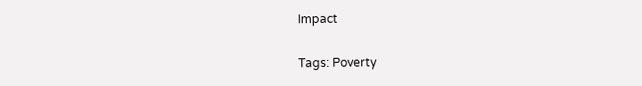Impact

Tags: Poverty